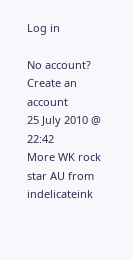Log in

No account? Create an account
25 July 2010 @ 22:42
More WK rock star AU from indelicateink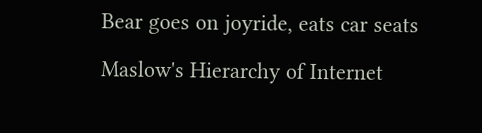Bear goes on joyride, eats car seats

Maslow's Hierarchy of Internet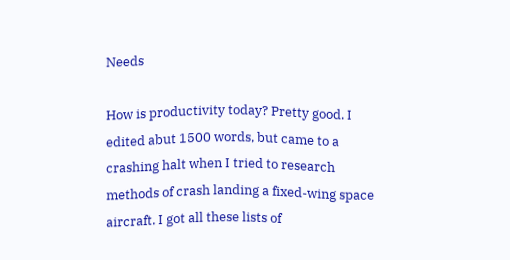Needs

How is productivity today? Pretty good. I edited abut 1500 words, but came to a crashing halt when I tried to research methods of crash landing a fixed-wing space aircraft. I got all these lists of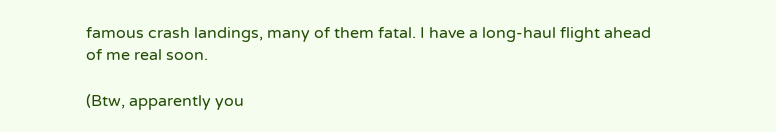famous crash landings, many of them fatal. I have a long-haul flight ahead of me real soon.

(Btw, apparently you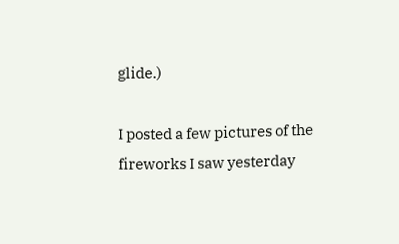glide.)

I posted a few pictures of the fireworks I saw yesterday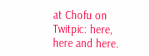at Chofu on Twitpic: here, here and here.